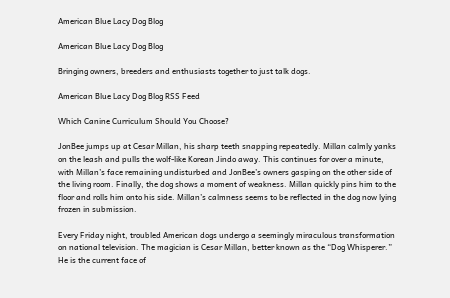American Blue Lacy Dog Blog

American Blue Lacy Dog Blog

Bringing owners, breeders and enthusiasts together to just talk dogs.

American Blue Lacy Dog Blog RSS Feed

Which Canine Curriculum Should You Choose?

JonBee jumps up at Cesar Millan, his sharp teeth snapping repeatedly. Millan calmly yanks on the leash and pulls the wolf-like Korean Jindo away. This continues for over a minute, with Millan’s face remaining undisturbed and JonBee’s owners gasping on the other side of the living room. Finally, the dog shows a moment of weakness. Millan quickly pins him to the floor and rolls him onto his side. Millan’s calmness seems to be reflected in the dog now lying frozen in submission.

Every Friday night, troubled American dogs undergo a seemingly miraculous transformation on national television. The magician is Cesar Millan, better known as the “Dog Whisperer.” He is the current face of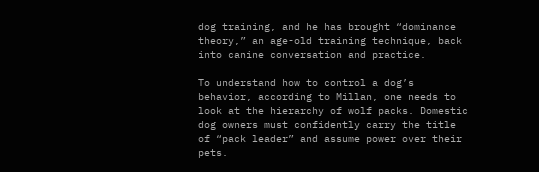dog training, and he has brought “dominance theory,” an age-old training technique, back into canine conversation and practice.

To understand how to control a dog’s behavior, according to Millan, one needs to look at the hierarchy of wolf packs. Domestic dog owners must confidently carry the title of “pack leader” and assume power over their pets.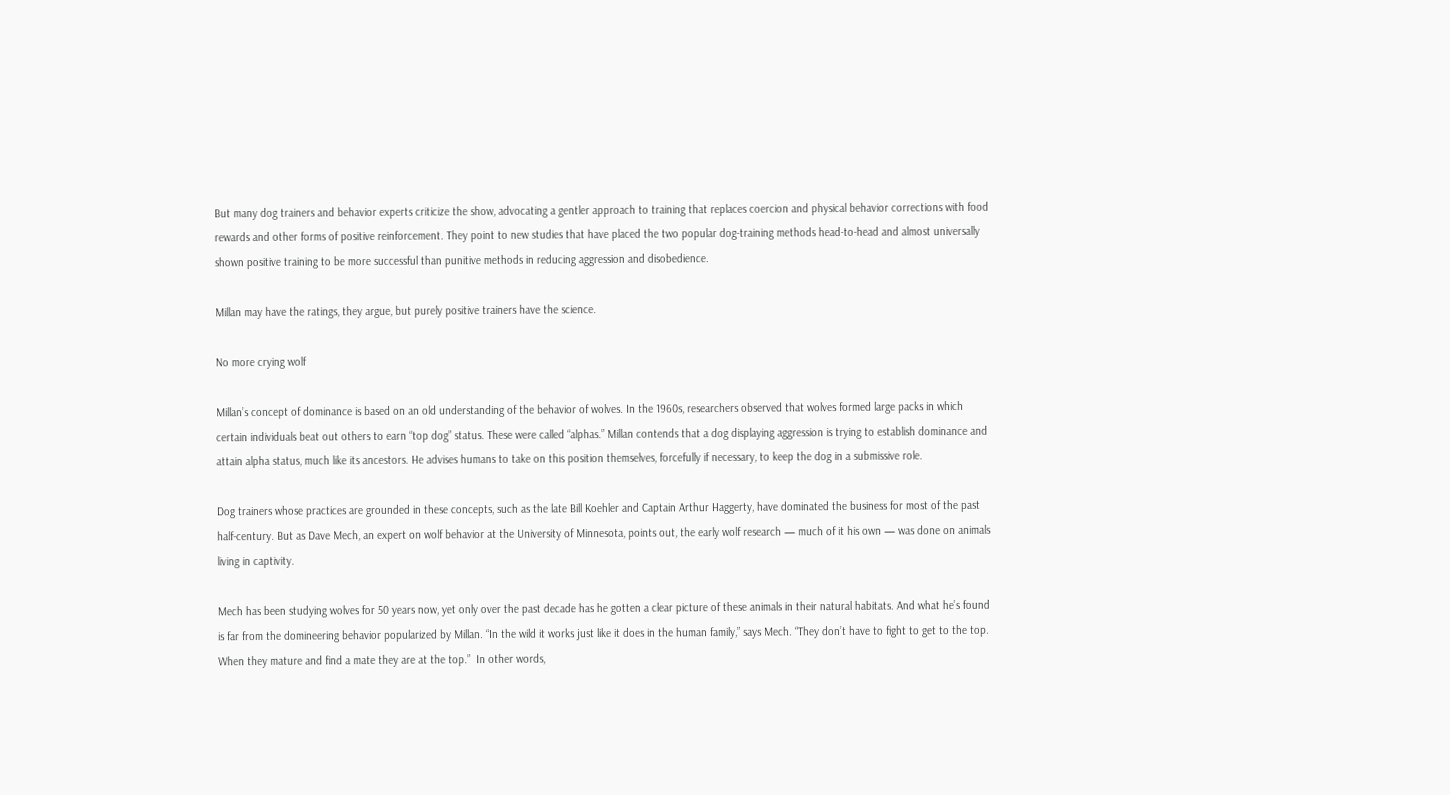But many dog trainers and behavior experts criticize the show, advocating a gentler approach to training that replaces coercion and physical behavior corrections with food rewards and other forms of positive reinforcement. They point to new studies that have placed the two popular dog-training methods head-to-head and almost universally shown positive training to be more successful than punitive methods in reducing aggression and disobedience.

Millan may have the ratings, they argue, but purely positive trainers have the science.

No more crying wolf

Millan’s concept of dominance is based on an old understanding of the behavior of wolves. In the 1960s, researchers observed that wolves formed large packs in which certain individuals beat out others to earn “top dog” status. These were called “alphas.” Millan contends that a dog displaying aggression is trying to establish dominance and attain alpha status, much like its ancestors. He advises humans to take on this position themselves, forcefully if necessary, to keep the dog in a submissive role.

Dog trainers whose practices are grounded in these concepts, such as the late Bill Koehler and Captain Arthur Haggerty, have dominated the business for most of the past half-century. But as Dave Mech, an expert on wolf behavior at the University of Minnesota, points out, the early wolf research — much of it his own — was done on animals living in captivity.

Mech has been studying wolves for 50 years now, yet only over the past decade has he gotten a clear picture of these animals in their natural habitats. And what he’s found is far from the domineering behavior popularized by Millan. “In the wild it works just like it does in the human family,” says Mech. “They don’t have to fight to get to the top. When they mature and find a mate they are at the top.”  In other words,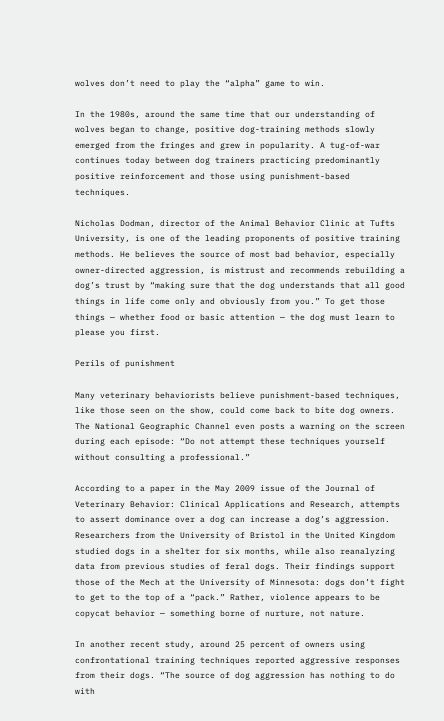wolves don’t need to play the “alpha” game to win.

In the 1980s, around the same time that our understanding of wolves began to change, positive dog-training methods slowly emerged from the fringes and grew in popularity. A tug-of-war continues today between dog trainers practicing predominantly positive reinforcement and those using punishment-based techniques.

Nicholas Dodman, director of the Animal Behavior Clinic at Tufts University, is one of the leading proponents of positive training methods. He believes the source of most bad behavior, especially owner-directed aggression, is mistrust and recommends rebuilding a dog’s trust by “making sure that the dog understands that all good things in life come only and obviously from you.” To get those things — whether food or basic attention — the dog must learn to please you first.

Perils of punishment

Many veterinary behaviorists believe punishment-based techniques, like those seen on the show, could come back to bite dog owners. The National Geographic Channel even posts a warning on the screen during each episode: “Do not attempt these techniques yourself without consulting a professional.”

According to a paper in the May 2009 issue of the Journal of Veterinary Behavior: Clinical Applications and Research, attempts to assert dominance over a dog can increase a dog’s aggression. Researchers from the University of Bristol in the United Kingdom studied dogs in a shelter for six months, while also reanalyzing data from previous studies of feral dogs. Their findings support those of the Mech at the University of Minnesota: dogs don’t fight to get to the top of a “pack.” Rather, violence appears to be copycat behavior — something borne of nurture, not nature.

In another recent study, around 25 percent of owners using confrontational training techniques reported aggressive responses from their dogs. “The source of dog aggression has nothing to do with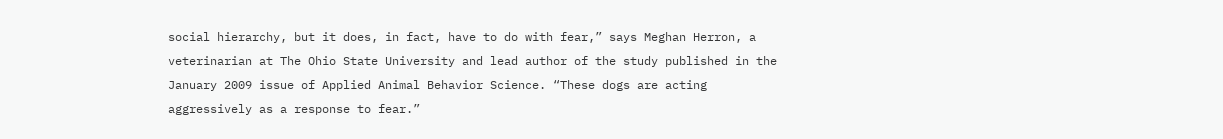social hierarchy, but it does, in fact, have to do with fear,” says Meghan Herron, a veterinarian at The Ohio State University and lead author of the study published in the January 2009 issue of Applied Animal Behavior Science. “These dogs are acting aggressively as a response to fear.”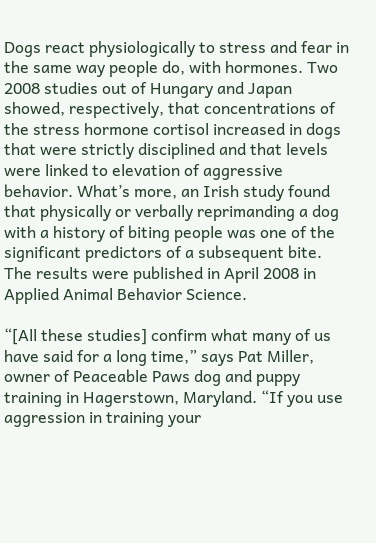Dogs react physiologically to stress and fear in the same way people do, with hormones. Two 2008 studies out of Hungary and Japan showed, respectively, that concentrations of the stress hormone cortisol increased in dogs that were strictly disciplined and that levels were linked to elevation of aggressive behavior. What’s more, an Irish study found that physically or verbally reprimanding a dog with a history of biting people was one of the significant predictors of a subsequent bite. The results were published in April 2008 in Applied Animal Behavior Science.

“[All these studies] confirm what many of us have said for a long time,” says Pat Miller, owner of Peaceable Paws dog and puppy training in Hagerstown, Maryland. “If you use aggression in training your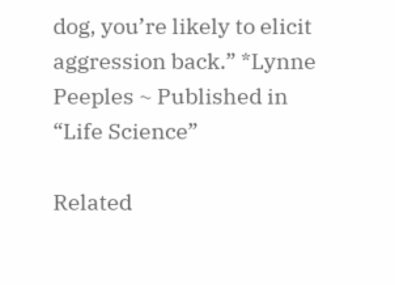dog, you’re likely to elicit aggression back.” *Lynne Peeples ~ Published in “Life Science”

Related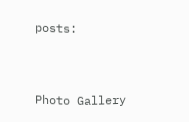posts:


Photo Gallery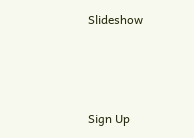Slideshow



Sign Up